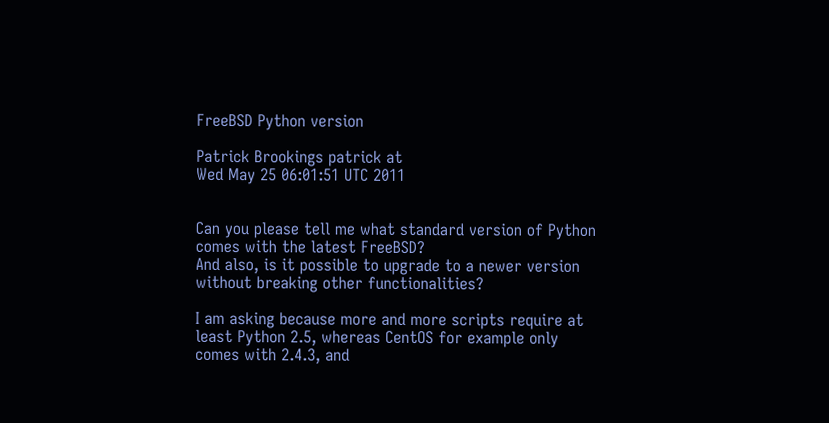FreeBSD Python version

Patrick Brookings patrick at
Wed May 25 06:01:51 UTC 2011


Can you please tell me what standard version of Python comes with the latest FreeBSD?
And also, is it possible to upgrade to a newer version without breaking other functionalities?

I am asking because more and more scripts require at least Python 2.5, whereas CentOS for example only comes with 2.4.3, and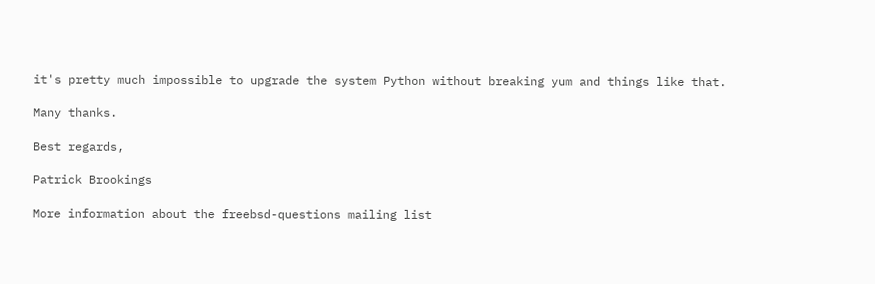it's pretty much impossible to upgrade the system Python without breaking yum and things like that.

Many thanks.

Best regards,

Patrick Brookings

More information about the freebsd-questions mailing list